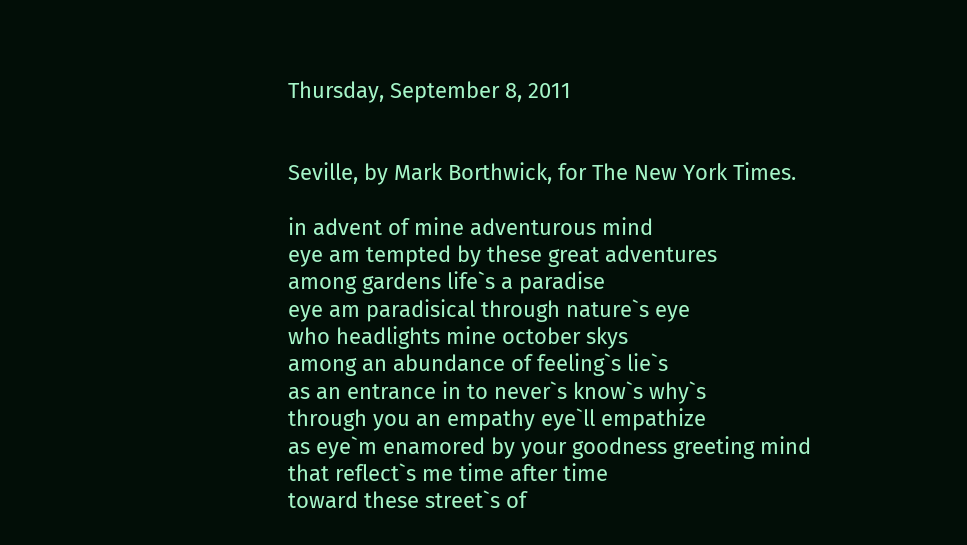Thursday, September 8, 2011


Seville, by Mark Borthwick, for The New York Times.

in advent of mine adventurous mind
eye am tempted by these great adventures
among gardens life`s a paradise
eye am paradisical through nature`s eye
who headlights mine october skys
among an abundance of feeling`s lie`s
as an entrance in to never`s know`s why`s
through you an empathy eye`ll empathize
as eye`m enamored by your goodness greeting mind
that reflect`s me time after time
toward these street`s of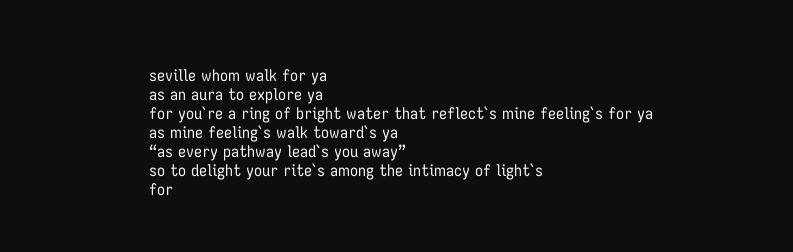seville whom walk for ya
as an aura to explore ya
for you`re a ring of bright water that reflect`s mine feeling`s for ya
as mine feeling`s walk toward`s ya
“as every pathway lead`s you away”
so to delight your rite`s among the intimacy of light`s
for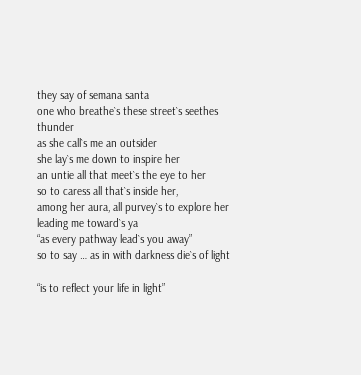they say of semana santa
one who breathe`s these street`s seethes thunder
as she call`s me an outsider
she lay`s me down to inspire her
an untie all that meet`s the eye to her
so to caress all that`s inside her,
among her aura, all purvey`s to explore her
leading me toward`s ya
“as every pathway lead`s you away”
so to say … as in with darkness die`s of light

“is to reflect your life in light”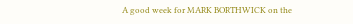A good week for MARK BORTHWICK on the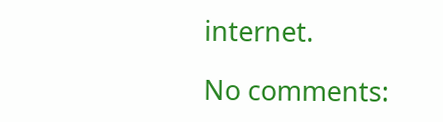internet.

No comments: